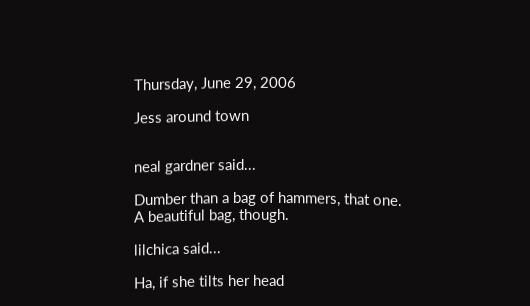Thursday, June 29, 2006

Jess around town


neal gardner said...

Dumber than a bag of hammers, that one.
A beautiful bag, though.

lilchica said...

Ha, if she tilts her head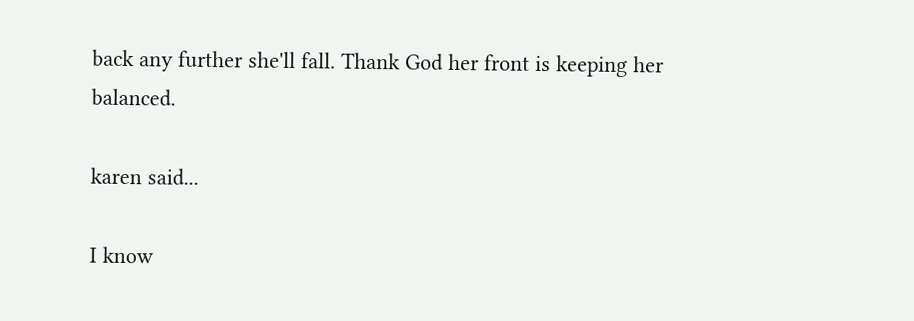back any further she'll fall. Thank God her front is keeping her balanced.

karen said...

I know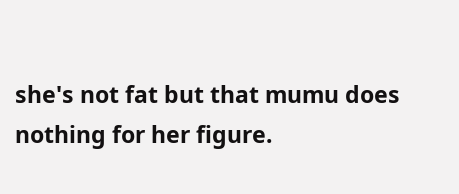she's not fat but that mumu does nothing for her figure.